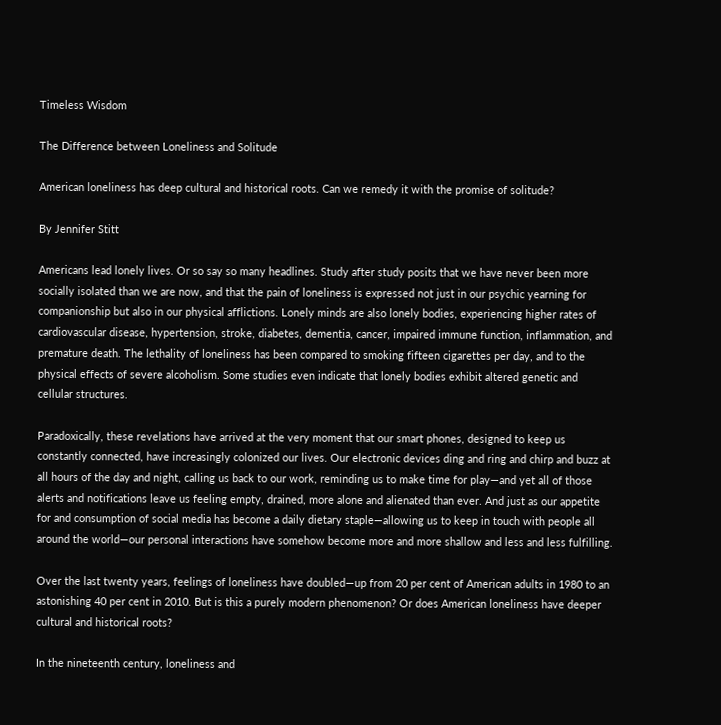Timeless Wisdom

The Difference between Loneliness and Solitude

American loneliness has deep cultural and historical roots. Can we remedy it with the promise of solitude?

By Jennifer Stitt

Americans lead lonely lives. Or so say so many headlines. Study after study posits that we have never been more socially isolated than we are now, and that the pain of loneliness is expressed not just in our psychic yearning for companionship but also in our physical afflictions. Lonely minds are also lonely bodies, experiencing higher rates of cardiovascular disease, hypertension, stroke, diabetes, dementia, cancer, impaired immune function, inflammation, and premature death. The lethality of loneliness has been compared to smoking fifteen cigarettes per day, and to the physical effects of severe alcoholism. Some studies even indicate that lonely bodies exhibit altered genetic and cellular structures.

Paradoxically, these revelations have arrived at the very moment that our smart phones, designed to keep us constantly connected, have increasingly colonized our lives. Our electronic devices ding and ring and chirp and buzz at all hours of the day and night, calling us back to our work, reminding us to make time for play—and yet all of those alerts and notifications leave us feeling empty, drained, more alone and alienated than ever. And just as our appetite for and consumption of social media has become a daily dietary staple—allowing us to keep in touch with people all around the world—our personal interactions have somehow become more and more shallow and less and less fulfilling.

Over the last twenty years, feelings of loneliness have doubled—up from 20 per cent of American adults in 1980 to an astonishing 40 per cent in 2010. But is this a purely modern phenomenon? Or does American loneliness have deeper cultural and historical roots?

In the nineteenth century, loneliness and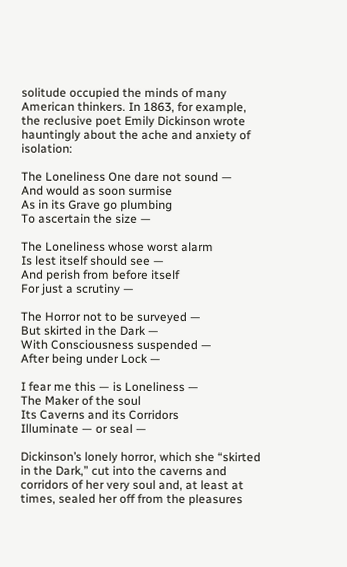solitude occupied the minds of many American thinkers. In 1863, for example, the reclusive poet Emily Dickinson wrote hauntingly about the ache and anxiety of isolation:

The Loneliness One dare not sound —
And would as soon surmise
As in its Grave go plumbing
To ascertain the size —

The Loneliness whose worst alarm
Is lest itself should see —
And perish from before itself
For just a scrutiny —

The Horror not to be surveyed —
But skirted in the Dark —
With Consciousness suspended —
After being under Lock —

I fear me this — is Loneliness —
The Maker of the soul
Its Caverns and its Corridors
Illuminate — or seal —

Dickinson’s lonely horror, which she “skirted in the Dark,” cut into the caverns and corridors of her very soul and, at least at times, sealed her off from the pleasures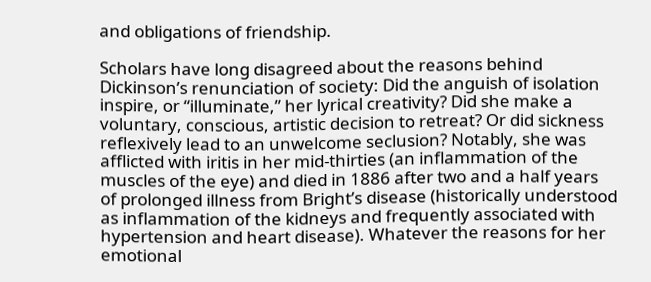and obligations of friendship.

Scholars have long disagreed about the reasons behind Dickinson’s renunciation of society: Did the anguish of isolation inspire, or “illuminate,” her lyrical creativity? Did she make a voluntary, conscious, artistic decision to retreat? Or did sickness reflexively lead to an unwelcome seclusion? Notably, she was afflicted with iritis in her mid-thirties (an inflammation of the muscles of the eye) and died in 1886 after two and a half years of prolonged illness from Bright’s disease (historically understood as inflammation of the kidneys and frequently associated with hypertension and heart disease). Whatever the reasons for her emotional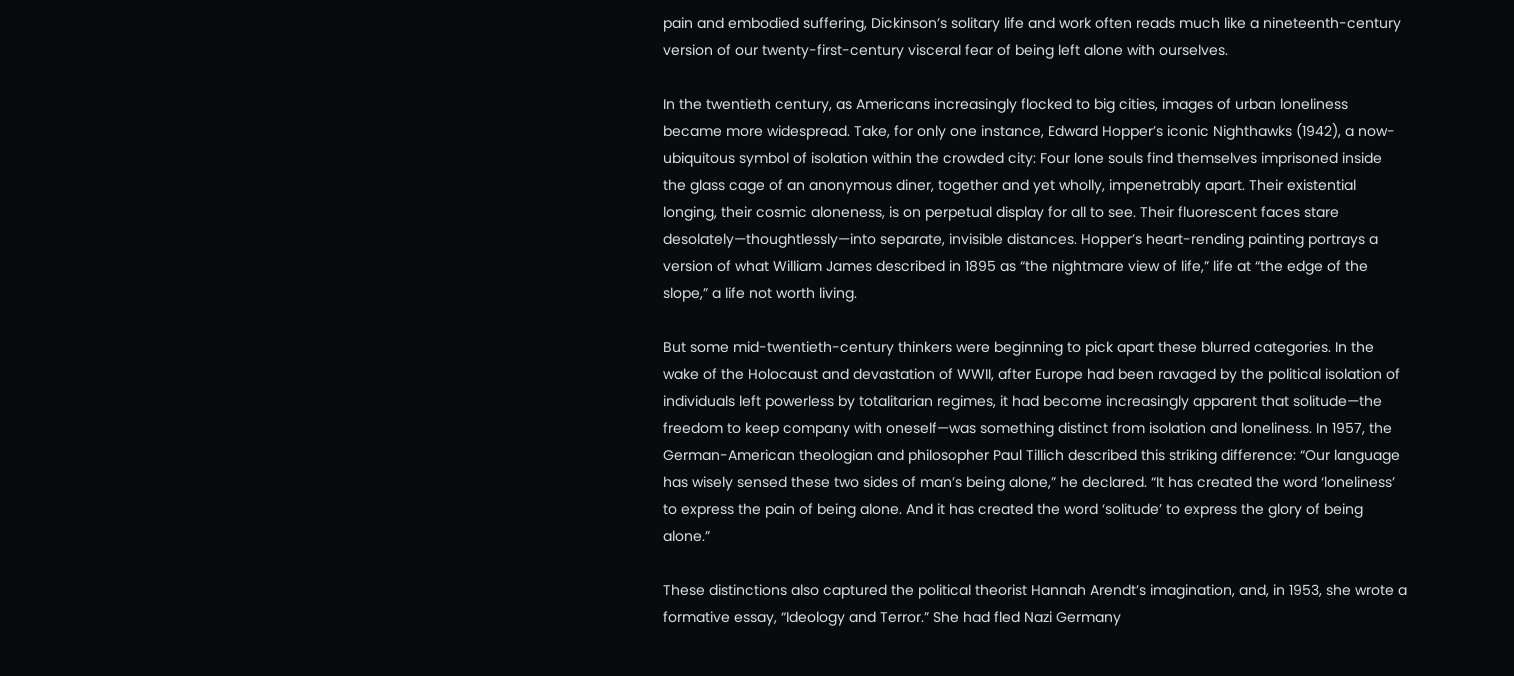pain and embodied suffering, Dickinson’s solitary life and work often reads much like a nineteenth-century version of our twenty-first-century visceral fear of being left alone with ourselves.

In the twentieth century, as Americans increasingly flocked to big cities, images of urban loneliness became more widespread. Take, for only one instance, Edward Hopper’s iconic Nighthawks (1942), a now-ubiquitous symbol of isolation within the crowded city: Four lone souls find themselves imprisoned inside the glass cage of an anonymous diner, together and yet wholly, impenetrably apart. Their existential longing, their cosmic aloneness, is on perpetual display for all to see. Their fluorescent faces stare desolately—thoughtlessly—into separate, invisible distances. Hopper’s heart-rending painting portrays a version of what William James described in 1895 as “the nightmare view of life,” life at “the edge of the slope,” a life not worth living.

But some mid-twentieth-century thinkers were beginning to pick apart these blurred categories. In the wake of the Holocaust and devastation of WWII, after Europe had been ravaged by the political isolation of individuals left powerless by totalitarian regimes, it had become increasingly apparent that solitude—the freedom to keep company with oneself—was something distinct from isolation and loneliness. In 1957, the German-American theologian and philosopher Paul Tillich described this striking difference: “Our language has wisely sensed these two sides of man’s being alone,” he declared. “It has created the word ‘loneliness’ to express the pain of being alone. And it has created the word ‘solitude’ to express the glory of being alone.”

These distinctions also captured the political theorist Hannah Arendt’s imagination, and, in 1953, she wrote a formative essay, “Ideology and Terror.” She had fled Nazi Germany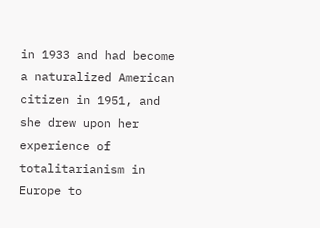in 1933 and had become a naturalized American citizen in 1951, and she drew upon her experience of totalitarianism in Europe to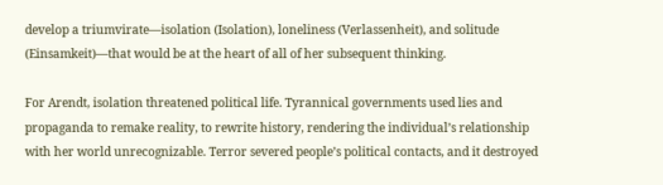develop a triumvirate—isolation (Isolation), loneliness (Verlassenheit), and solitude (Einsamkeit)—that would be at the heart of all of her subsequent thinking.

For Arendt, isolation threatened political life. Tyrannical governments used lies and propaganda to remake reality, to rewrite history, rendering the individual’s relationship with her world unrecognizable. Terror severed people’s political contacts, and it destroyed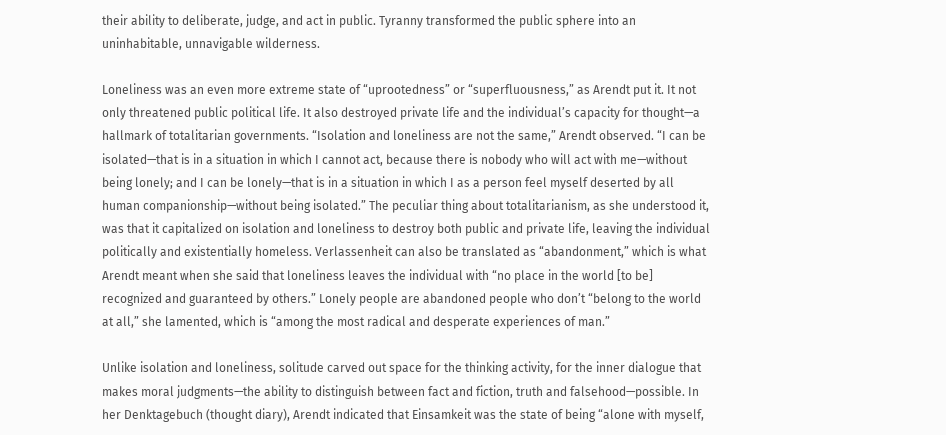their ability to deliberate, judge, and act in public. Tyranny transformed the public sphere into an uninhabitable, unnavigable wilderness.

Loneliness was an even more extreme state of “uprootedness” or “superfluousness,” as Arendt put it. It not only threatened public political life. It also destroyed private life and the individual’s capacity for thought—a hallmark of totalitarian governments. “Isolation and loneliness are not the same,” Arendt observed. “I can be isolated—that is in a situation in which I cannot act, because there is nobody who will act with me—without being lonely; and I can be lonely—that is in a situation in which I as a person feel myself deserted by all human companionship—without being isolated.” The peculiar thing about totalitarianism, as she understood it, was that it capitalized on isolation and loneliness to destroy both public and private life, leaving the individual politically and existentially homeless. Verlassenheit can also be translated as “abandonment,” which is what Arendt meant when she said that loneliness leaves the individual with “no place in the world [to be] recognized and guaranteed by others.” Lonely people are abandoned people who don’t “belong to the world at all,” she lamented, which is “among the most radical and desperate experiences of man.”

Unlike isolation and loneliness, solitude carved out space for the thinking activity, for the inner dialogue that makes moral judgments—the ability to distinguish between fact and fiction, truth and falsehood—possible. In her Denktagebuch (thought diary), Arendt indicated that Einsamkeit was the state of being “alone with myself,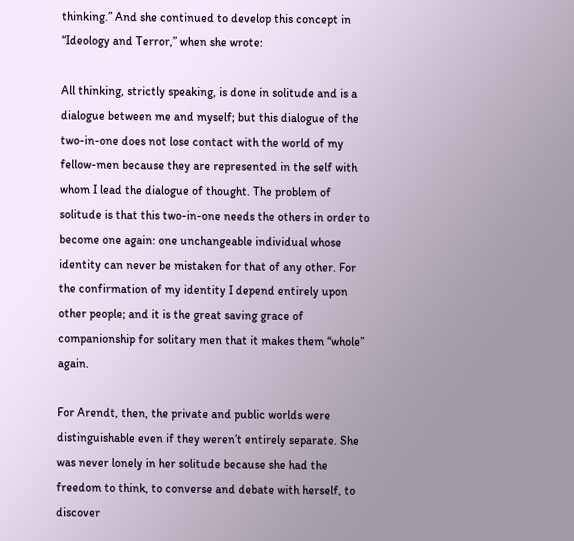thinking.” And she continued to develop this concept in “Ideology and Terror,” when she wrote:

All thinking, strictly speaking, is done in solitude and is a dialogue between me and myself; but this dialogue of the two-in-one does not lose contact with the world of my fellow-men because they are represented in the self with whom I lead the dialogue of thought. The problem of solitude is that this two-in-one needs the others in order to become one again: one unchangeable individual whose identity can never be mistaken for that of any other. For the confirmation of my identity I depend entirely upon other people; and it is the great saving grace of companionship for solitary men that it makes them “whole” again.

For Arendt, then, the private and public worlds were distinguishable even if they weren’t entirely separate. She was never lonely in her solitude because she had the freedom to think, to converse and debate with herself, to discover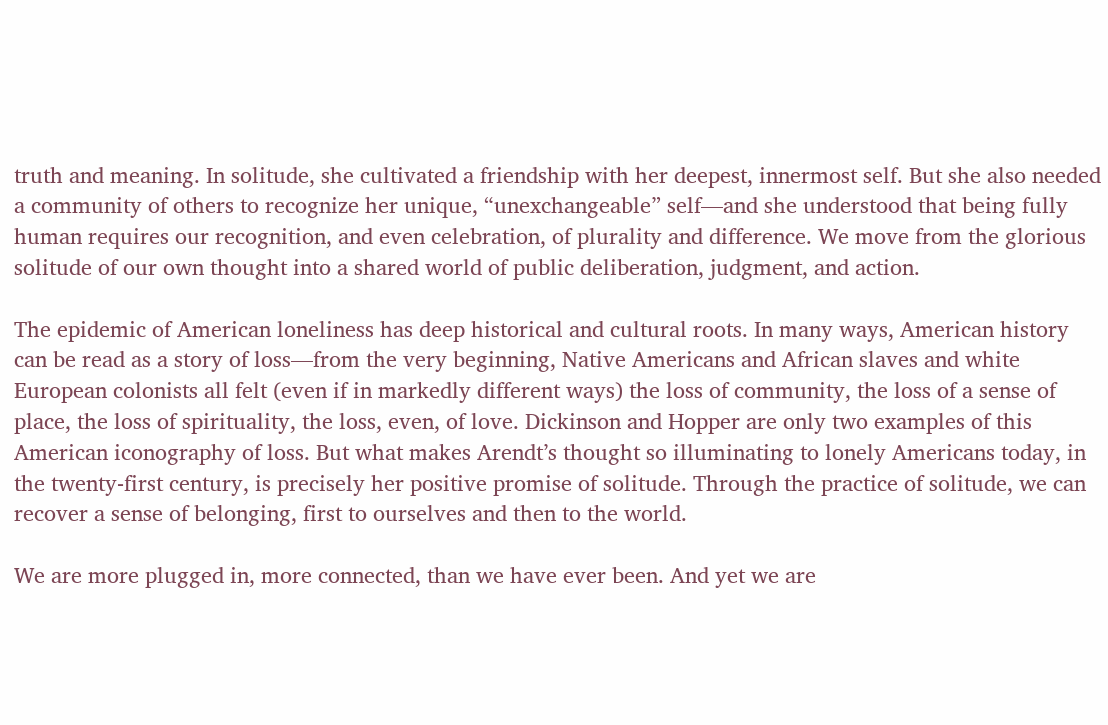truth and meaning. In solitude, she cultivated a friendship with her deepest, innermost self. But she also needed a community of others to recognize her unique, “unexchangeable” self—and she understood that being fully human requires our recognition, and even celebration, of plurality and difference. We move from the glorious solitude of our own thought into a shared world of public deliberation, judgment, and action.

The epidemic of American loneliness has deep historical and cultural roots. In many ways, American history can be read as a story of loss—from the very beginning, Native Americans and African slaves and white European colonists all felt (even if in markedly different ways) the loss of community, the loss of a sense of place, the loss of spirituality, the loss, even, of love. Dickinson and Hopper are only two examples of this American iconography of loss. But what makes Arendt’s thought so illuminating to lonely Americans today, in the twenty-first century, is precisely her positive promise of solitude. Through the practice of solitude, we can recover a sense of belonging, first to ourselves and then to the world.

We are more plugged in, more connected, than we have ever been. And yet we are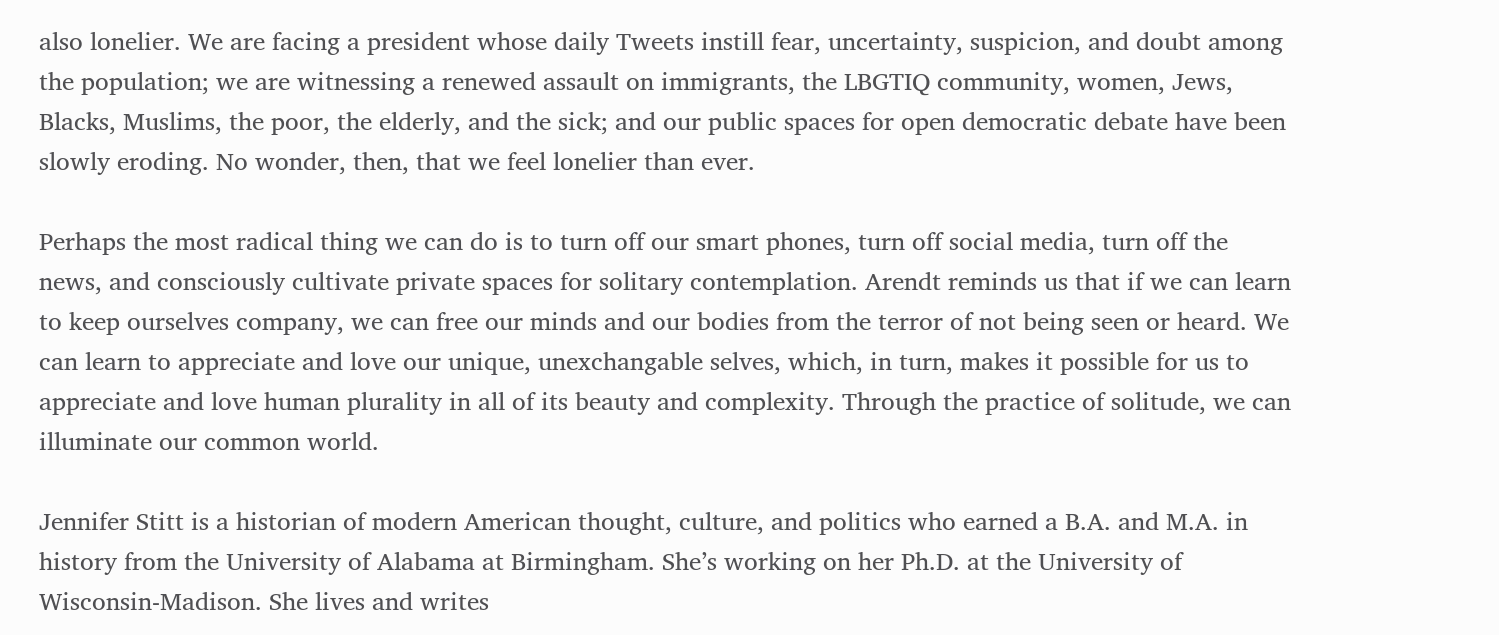also lonelier. We are facing a president whose daily Tweets instill fear, uncertainty, suspicion, and doubt among the population; we are witnessing a renewed assault on immigrants, the LBGTIQ community, women, Jews, Blacks, Muslims, the poor, the elderly, and the sick; and our public spaces for open democratic debate have been slowly eroding. No wonder, then, that we feel lonelier than ever.

Perhaps the most radical thing we can do is to turn off our smart phones, turn off social media, turn off the news, and consciously cultivate private spaces for solitary contemplation. Arendt reminds us that if we can learn to keep ourselves company, we can free our minds and our bodies from the terror of not being seen or heard. We can learn to appreciate and love our unique, unexchangable selves, which, in turn, makes it possible for us to appreciate and love human plurality in all of its beauty and complexity. Through the practice of solitude, we can illuminate our common world.

Jennifer Stitt is a historian of modern American thought, culture, and politics who earned a B.A. and M.A. in history from the University of Alabama at Birmingham. She’s working on her Ph.D. at the University of Wisconsin-Madison. She lives and writes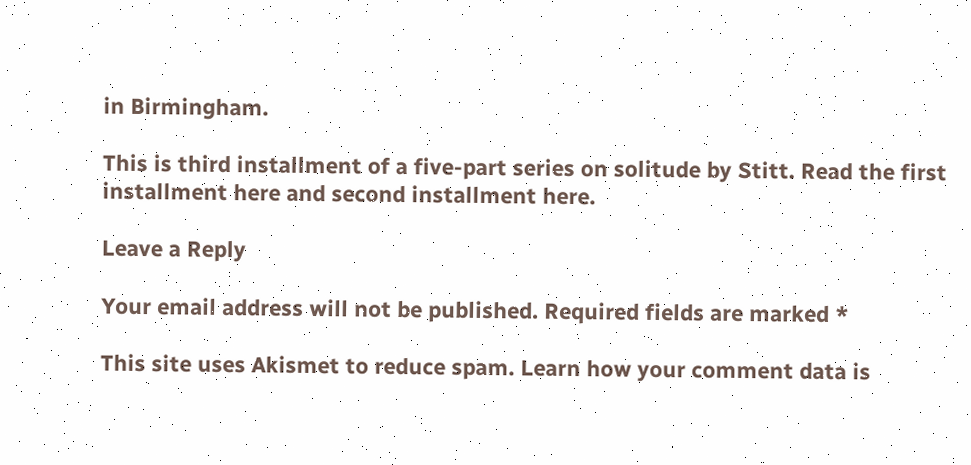in Birmingham.

This is third installment of a five-part series on solitude by Stitt. Read the first installment here and second installment here.

Leave a Reply

Your email address will not be published. Required fields are marked *

This site uses Akismet to reduce spam. Learn how your comment data is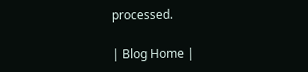processed.

| Blog Home |